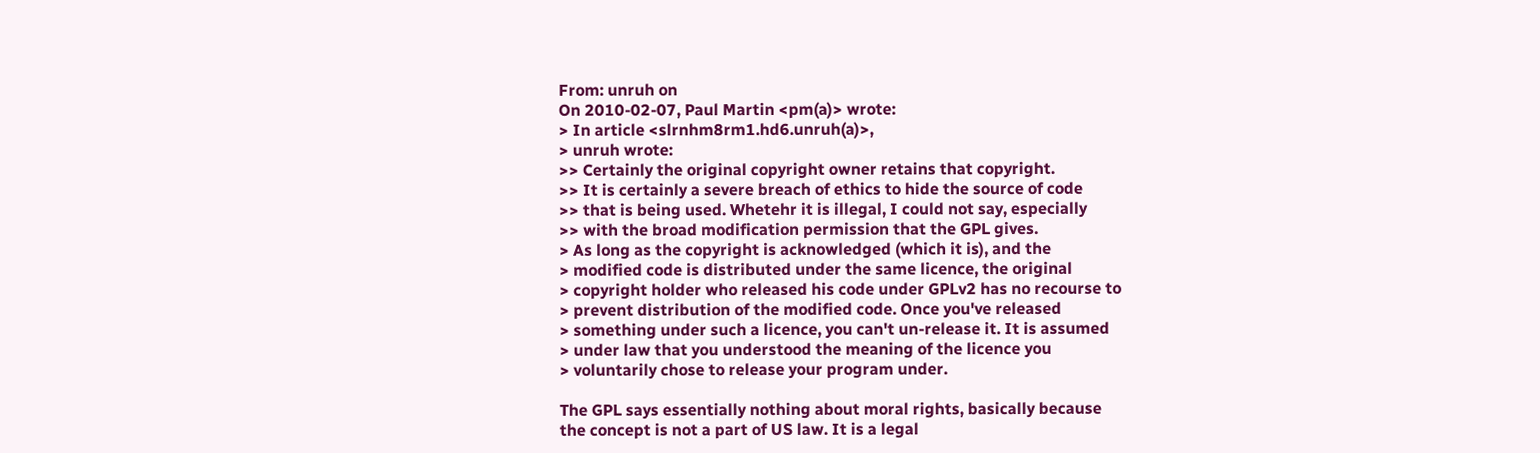From: unruh on
On 2010-02-07, Paul Martin <pm(a)> wrote:
> In article <slrnhm8rm1.hd6.unruh(a)>,
> unruh wrote:
>> Certainly the original copyright owner retains that copyright.
>> It is certainly a severe breach of ethics to hide the source of code
>> that is being used. Whetehr it is illegal, I could not say, especially
>> with the broad modification permission that the GPL gives.
> As long as the copyright is acknowledged (which it is), and the
> modified code is distributed under the same licence, the original
> copyright holder who released his code under GPLv2 has no recourse to
> prevent distribution of the modified code. Once you've released
> something under such a licence, you can't un-release it. It is assumed
> under law that you understood the meaning of the licence you
> voluntarily chose to release your program under.

The GPL says essentially nothing about moral rights, basically because
the concept is not a part of US law. It is a legal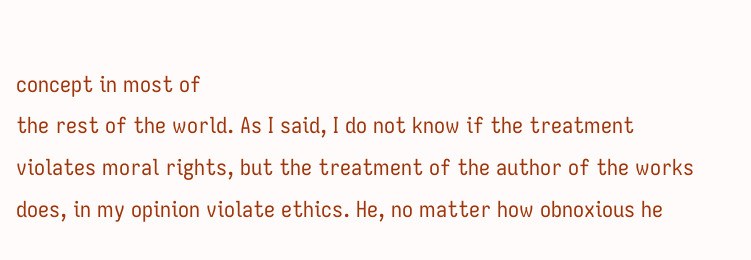concept in most of
the rest of the world. As I said, I do not know if the treatment
violates moral rights, but the treatment of the author of the works
does, in my opinion violate ethics. He, no matter how obnoxious he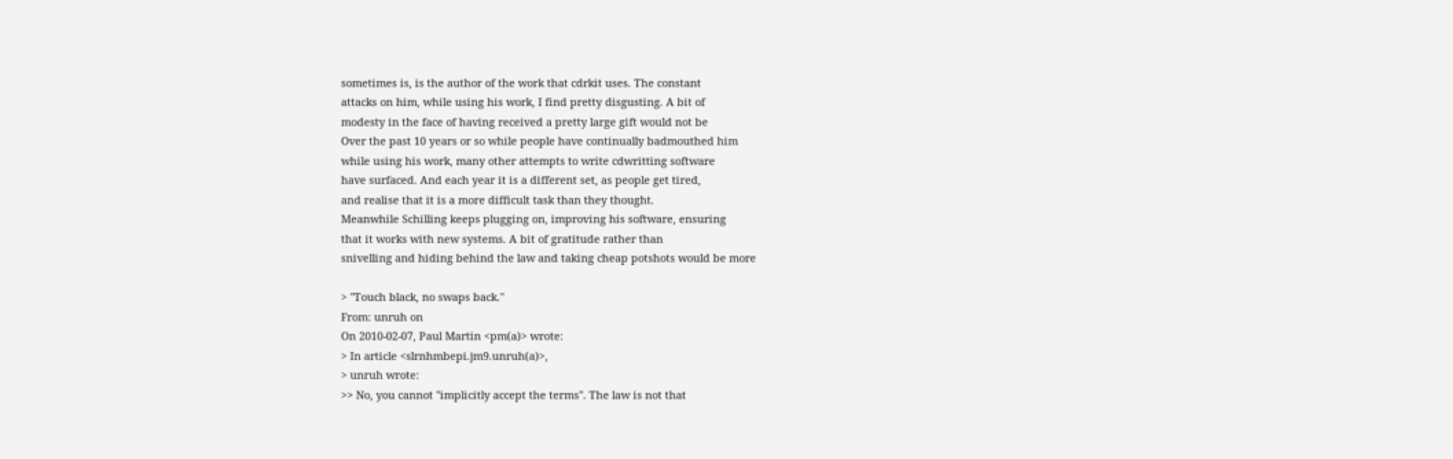sometimes is, is the author of the work that cdrkit uses. The constant
attacks on him, while using his work, I find pretty disgusting. A bit of
modesty in the face of having received a pretty large gift would not be
Over the past 10 years or so while people have continually badmouthed him
while using his work, many other attempts to write cdwritting software
have surfaced. And each year it is a different set, as people get tired,
and realise that it is a more difficult task than they thought.
Meanwhile Schilling keeps plugging on, improving his software, ensuring
that it works with new systems. A bit of gratitude rather than
snivelling and hiding behind the law and taking cheap potshots would be more

> "Touch black, no swaps back."
From: unruh on
On 2010-02-07, Paul Martin <pm(a)> wrote:
> In article <slrnhmbepi.jm9.unruh(a)>,
> unruh wrote:
>> No, you cannot "implicitly accept the terms". The law is not that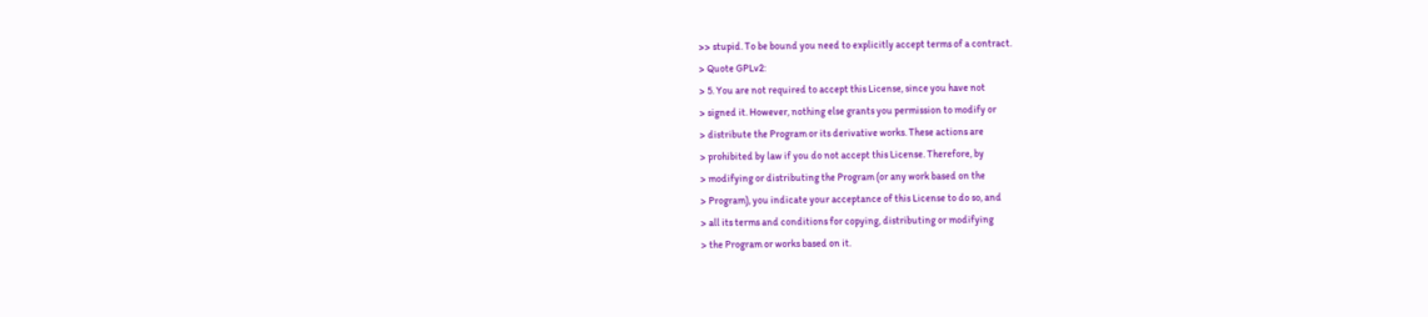>> stupid. To be bound you need to explicitly accept terms of a contract.
> Quote GPLv2:
> 5. You are not required to accept this License, since you have not
> signed it. However, nothing else grants you permission to modify or
> distribute the Program or its derivative works. These actions are
> prohibited by law if you do not accept this License. Therefore, by
> modifying or distributing the Program (or any work based on the
> Program), you indicate your acceptance of this License to do so, and
> all its terms and conditions for copying, distributing or modifying
> the Program or works based on it.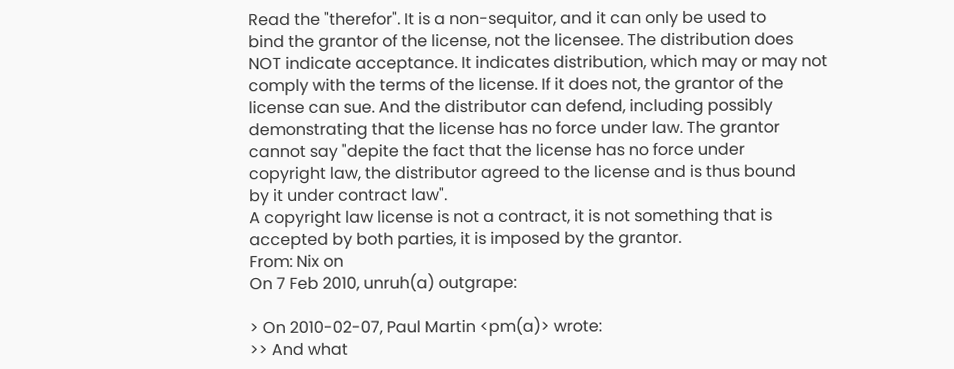Read the "therefor". It is a non-sequitor, and it can only be used to
bind the grantor of the license, not the licensee. The distribution does
NOT indicate acceptance. It indicates distribution, which may or may not
comply with the terms of the license. If it does not, the grantor of the
license can sue. And the distributor can defend, including possibly
demonstrating that the license has no force under law. The grantor
cannot say "depite the fact that the license has no force under
copyright law, the distributor agreed to the license and is thus bound
by it under contract law".
A copyright law license is not a contract, it is not something that is
accepted by both parties, it is imposed by the grantor.
From: Nix on
On 7 Feb 2010, unruh(a) outgrape:

> On 2010-02-07, Paul Martin <pm(a)> wrote:
>> And what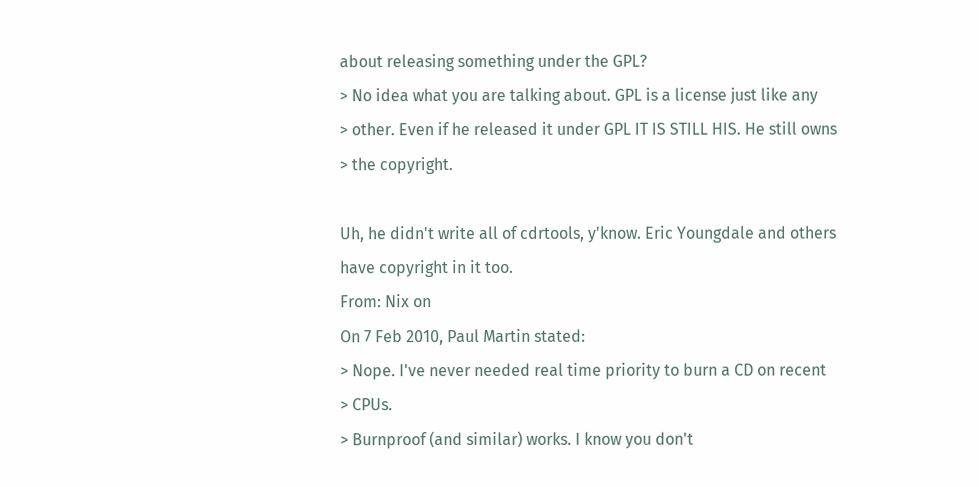about releasing something under the GPL?
> No idea what you are talking about. GPL is a license just like any
> other. Even if he released it under GPL IT IS STILL HIS. He still owns
> the copyright.

Uh, he didn't write all of cdrtools, y'know. Eric Youngdale and others
have copyright in it too.
From: Nix on
On 7 Feb 2010, Paul Martin stated:
> Nope. I've never needed real time priority to burn a CD on recent
> CPUs.
> Burnproof (and similar) works. I know you don't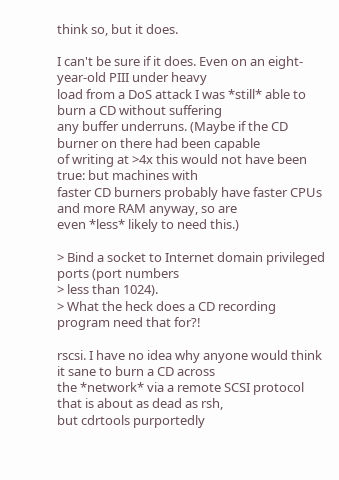think so, but it does.

I can't be sure if it does. Even on an eight-year-old PIII under heavy
load from a DoS attack I was *still* able to burn a CD without suffering
any buffer underruns. (Maybe if the CD burner on there had been capable
of writing at >4x this would not have been true: but machines with
faster CD burners probably have faster CPUs and more RAM anyway, so are
even *less* likely to need this.)

> Bind a socket to Internet domain privileged ports (port numbers
> less than 1024).
> What the heck does a CD recording program need that for?!

rscsi. I have no idea why anyone would think it sane to burn a CD across
the *network* via a remote SCSI protocol that is about as dead as rsh,
but cdrtools purportedly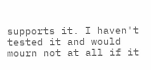supports it. I haven't tested it and would
mourn not at all if it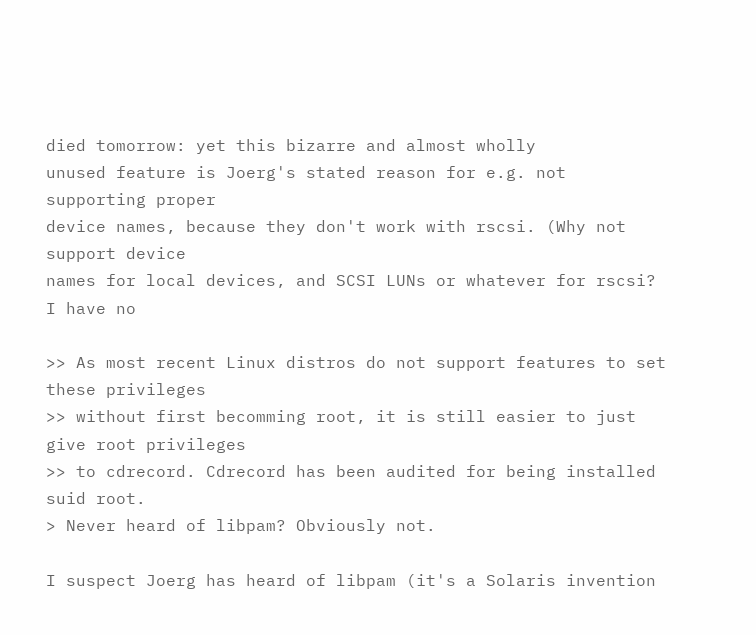died tomorrow: yet this bizarre and almost wholly
unused feature is Joerg's stated reason for e.g. not supporting proper
device names, because they don't work with rscsi. (Why not support device
names for local devices, and SCSI LUNs or whatever for rscsi? I have no

>> As most recent Linux distros do not support features to set these privileges
>> without first becomming root, it is still easier to just give root privileges
>> to cdrecord. Cdrecord has been audited for being installed suid root.
> Never heard of libpam? Obviously not.

I suspect Joerg has heard of libpam (it's a Solaris invention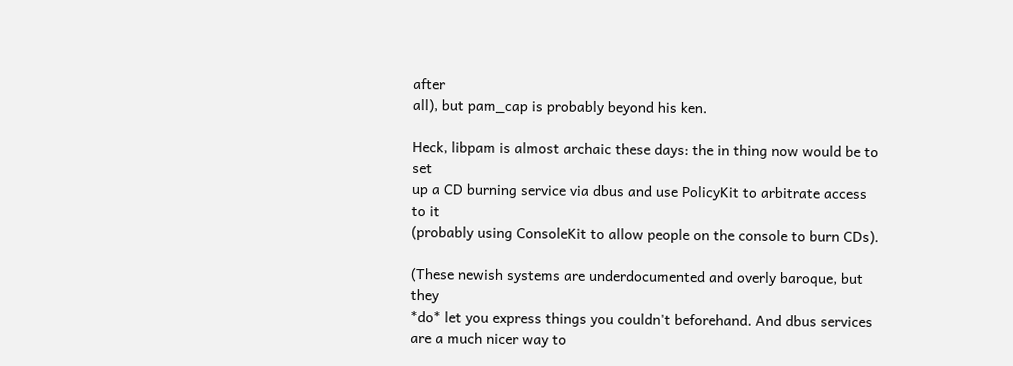after
all), but pam_cap is probably beyond his ken.

Heck, libpam is almost archaic these days: the in thing now would be to set
up a CD burning service via dbus and use PolicyKit to arbitrate access to it
(probably using ConsoleKit to allow people on the console to burn CDs).

(These newish systems are underdocumented and overly baroque, but they
*do* let you express things you couldn't beforehand. And dbus services
are a much nicer way to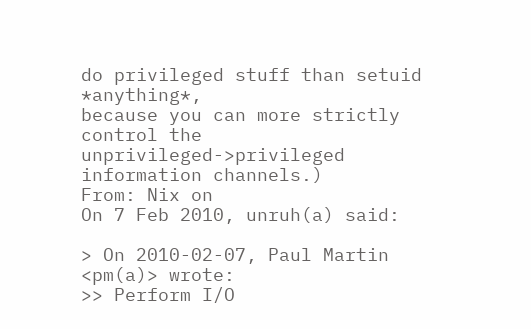do privileged stuff than setuid *anything*,
because you can more strictly control the unprivileged->privileged
information channels.)
From: Nix on
On 7 Feb 2010, unruh(a) said:

> On 2010-02-07, Paul Martin <pm(a)> wrote:
>> Perform I/O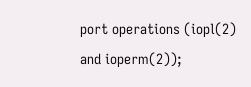port operations (iopl(2) and ioperm(2));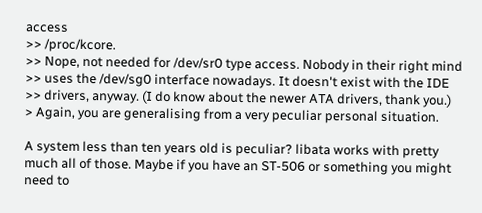access
>> /proc/kcore.
>> Nope, not needed for /dev/sr0 type access. Nobody in their right mind
>> uses the /dev/sg0 interface nowadays. It doesn't exist with the IDE
>> drivers, anyway. (I do know about the newer ATA drivers, thank you.)
> Again, you are generalising from a very peculiar personal situation.

A system less than ten years old is peculiar? libata works with pretty
much all of those. Maybe if you have an ST-506 or something you might
need to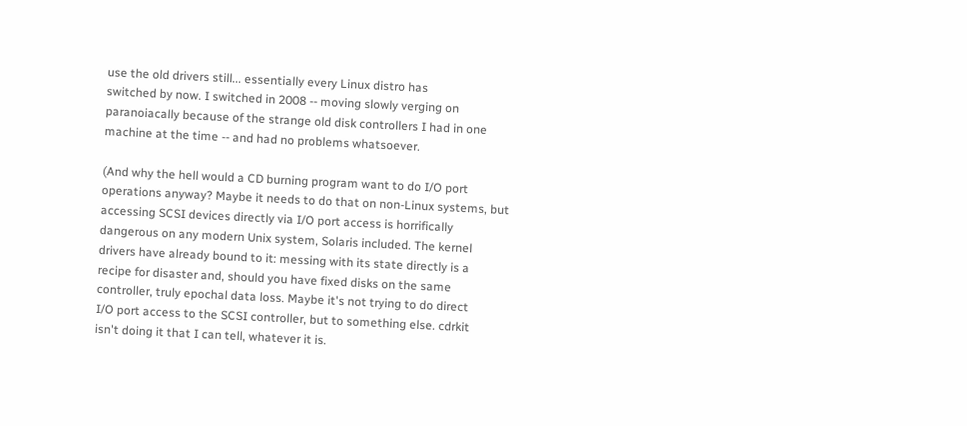use the old drivers still... essentially every Linux distro has
switched by now. I switched in 2008 -- moving slowly verging on
paranoiacally because of the strange old disk controllers I had in one
machine at the time -- and had no problems whatsoever.

(And why the hell would a CD burning program want to do I/O port
operations anyway? Maybe it needs to do that on non-Linux systems, but
accessing SCSI devices directly via I/O port access is horrifically
dangerous on any modern Unix system, Solaris included. The kernel
drivers have already bound to it: messing with its state directly is a
recipe for disaster and, should you have fixed disks on the same
controller, truly epochal data loss. Maybe it's not trying to do direct
I/O port access to the SCSI controller, but to something else. cdrkit
isn't doing it that I can tell, whatever it is.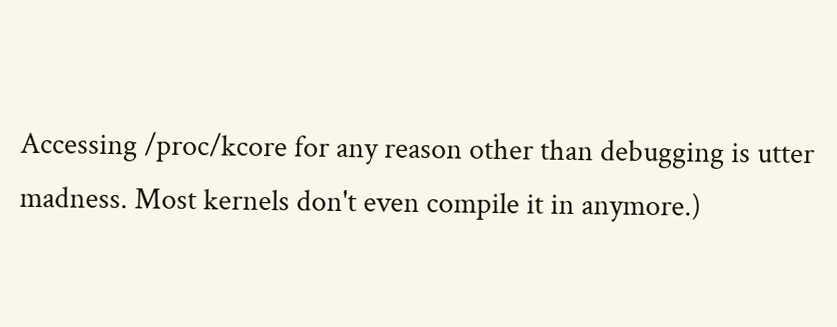Accessing /proc/kcore for any reason other than debugging is utter
madness. Most kernels don't even compile it in anymore.)